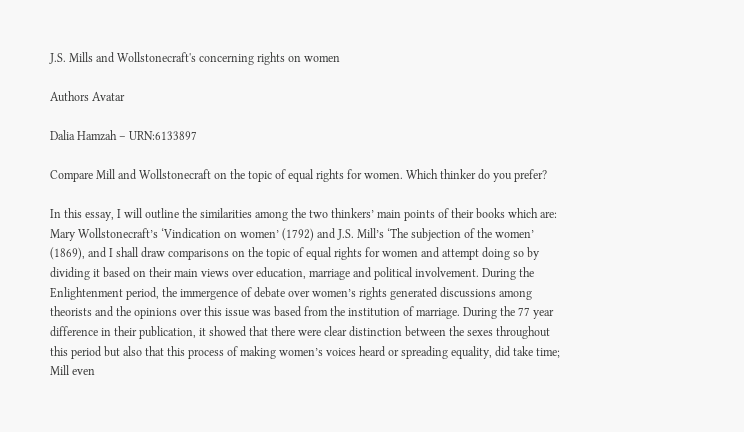J.S. Mills and Wollstonecraft's concerning rights on women

Authors Avatar

Dalia Hamzah – URN:6133897

Compare Mill and Wollstonecraft on the topic of equal rights for women. Which thinker do you prefer?

In this essay, I will outline the similarities among the two thinkers’ main points of their books which are: Mary Wollstonecraft’s ‘Vindication on women’ (1792) and J.S. Mill’s ‘The subjection of the women’ (1869), and I shall draw comparisons on the topic of equal rights for women and attempt doing so by dividing it based on their main views over education, marriage and political involvement. During the Enlightenment period, the immergence of debate over women’s rights generated discussions among theorists and the opinions over this issue was based from the institution of marriage. During the 77 year difference in their publication, it showed that there were clear distinction between the sexes throughout this period but also that this process of making women’s voices heard or spreading equality, did take time; Mill even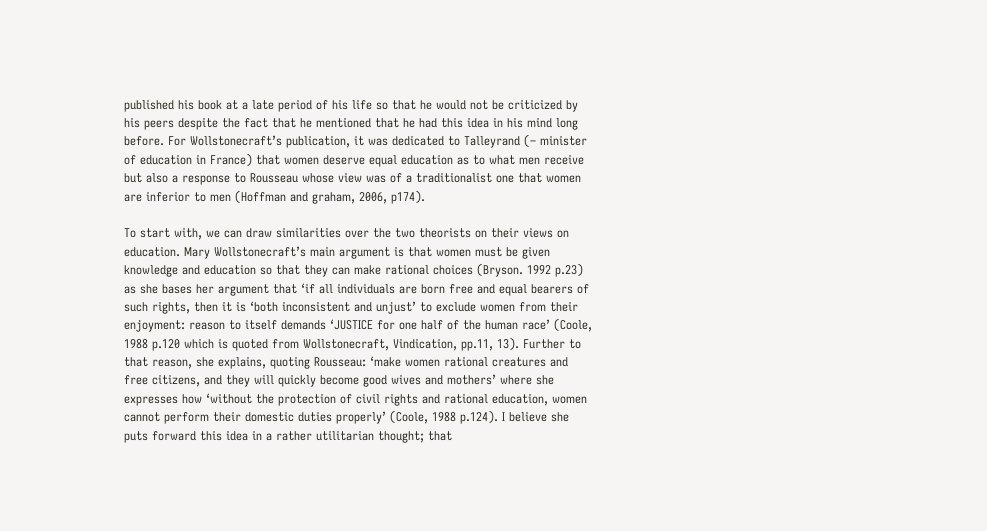published his book at a late period of his life so that he would not be criticized by his peers despite the fact that he mentioned that he had this idea in his mind long before. For Wollstonecraft’s publication, it was dedicated to Talleyrand (– minister of education in France) that women deserve equal education as to what men receive but also a response to Rousseau whose view was of a traditionalist one that women are inferior to men (Hoffman and graham, 2006, p174).

To start with, we can draw similarities over the two theorists on their views on education. Mary Wollstonecraft’s main argument is that women must be given knowledge and education so that they can make rational choices (Bryson. 1992 p.23) as she bases her argument that ‘if all individuals are born free and equal bearers of such rights, then it is ‘both inconsistent and unjust’ to exclude women from their enjoyment: reason to itself demands ‘JUSTICE for one half of the human race’ (Coole, 1988 p.120 which is quoted from Wollstonecraft, Vindication, pp.11, 13). Further to that reason, she explains, quoting Rousseau: ‘make women rational creatures and free citizens, and they will quickly become good wives and mothers’ where she expresses how ‘without the protection of civil rights and rational education, women cannot perform their domestic duties properly’ (Coole, 1988 p.124). I believe she puts forward this idea in a rather utilitarian thought; that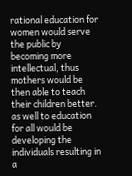rational education for women would serve the public by becoming more intellectual, thus mothers would be then able to teach their children better. as well to education for all would be developing the individuals resulting in a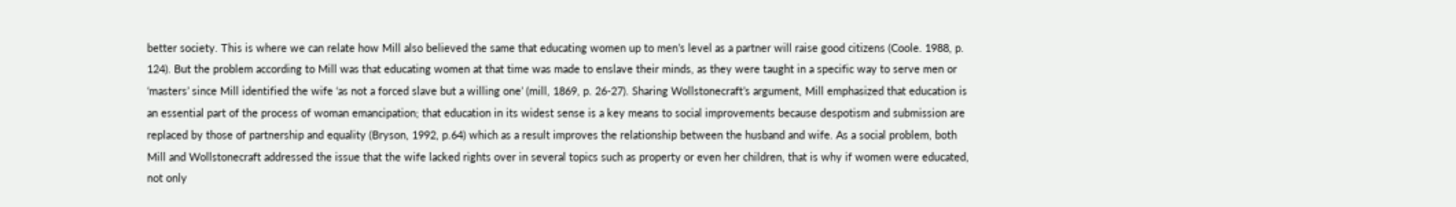better society. This is where we can relate how Mill also believed the same that educating women up to men’s level as a partner will raise good citizens (Coole. 1988, p. 124). But the problem according to Mill was that educating women at that time was made to enslave their minds, as they were taught in a specific way to serve men or ‘masters’ since Mill identified the wife ‘as not a forced slave but a willing one’ (mill, 1869, p. 26-27). Sharing Wollstonecraft’s argument, Mill emphasized that education is an essential part of the process of woman emancipation; that education in its widest sense is a key means to social improvements because despotism and submission are replaced by those of partnership and equality (Bryson, 1992, p.64) which as a result improves the relationship between the husband and wife. As a social problem, both Mill and Wollstonecraft addressed the issue that the wife lacked rights over in several topics such as property or even her children, that is why if women were educated, not only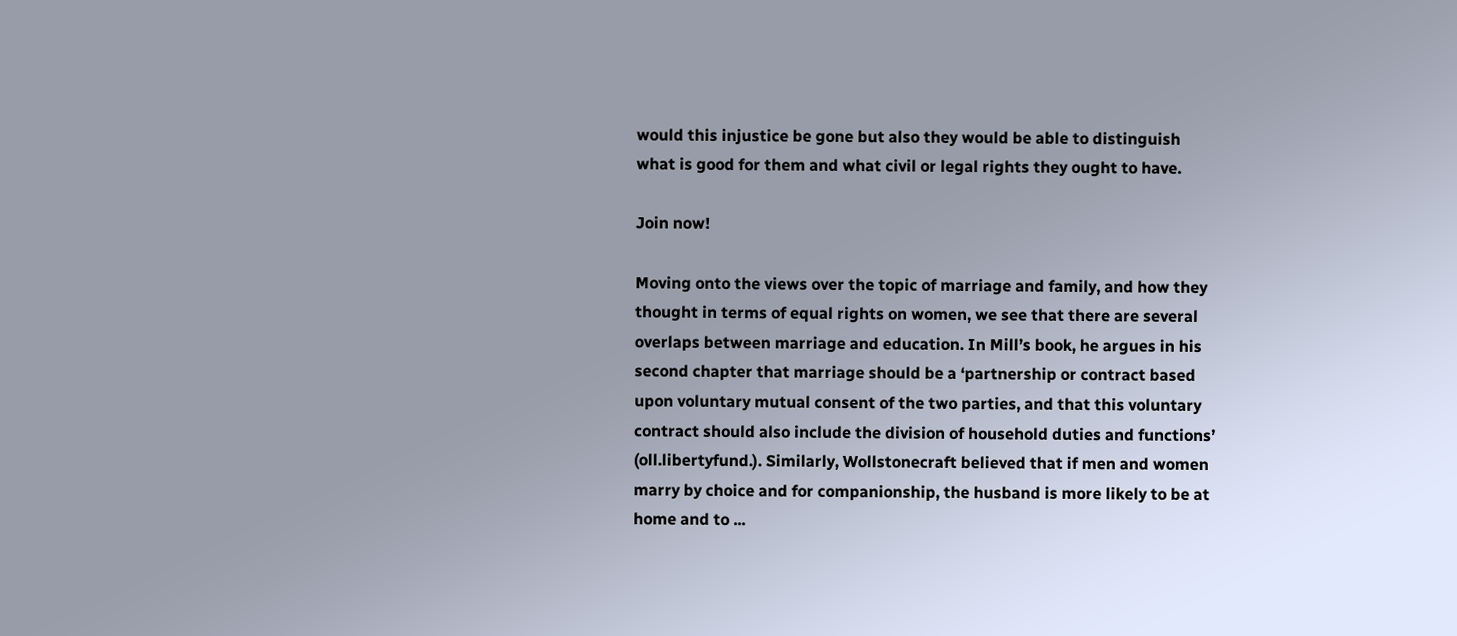would this injustice be gone but also they would be able to distinguish what is good for them and what civil or legal rights they ought to have.

Join now!

Moving onto the views over the topic of marriage and family, and how they thought in terms of equal rights on women, we see that there are several overlaps between marriage and education. In Mill’s book, he argues in his second chapter that marriage should be a ‘partnership or contract based upon voluntary mutual consent of the two parties, and that this voluntary contract should also include the division of household duties and functions’ (oll.libertyfund.). Similarly, Wollstonecraft believed that if men and women marry by choice and for companionship, the husband is more likely to be at home and to ...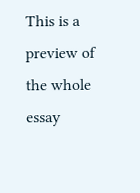This is a preview of the whole essay